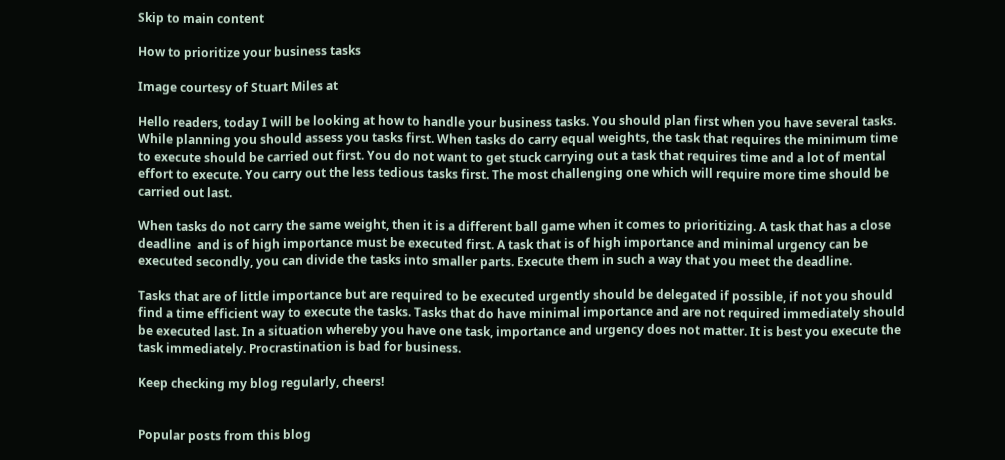Skip to main content

How to prioritize your business tasks

Image courtesy of Stuart Miles at

Hello readers, today I will be looking at how to handle your business tasks. You should plan first when you have several tasks. While planning you should assess you tasks first. When tasks do carry equal weights, the task that requires the minimum time to execute should be carried out first. You do not want to get stuck carrying out a task that requires time and a lot of mental effort to execute. You carry out the less tedious tasks first. The most challenging one which will require more time should be carried out last.

When tasks do not carry the same weight, then it is a different ball game when it comes to prioritizing. A task that has a close deadline  and is of high importance must be executed first. A task that is of high importance and minimal urgency can be executed secondly, you can divide the tasks into smaller parts. Execute them in such a way that you meet the deadline.

Tasks that are of little importance but are required to be executed urgently should be delegated if possible, if not you should find a time efficient way to execute the tasks. Tasks that do have minimal importance and are not required immediately should  be executed last. In a situation whereby you have one task, importance and urgency does not matter. It is best you execute the task immediately. Procrastination is bad for business.

Keep checking my blog regularly, cheers!


Popular posts from this blog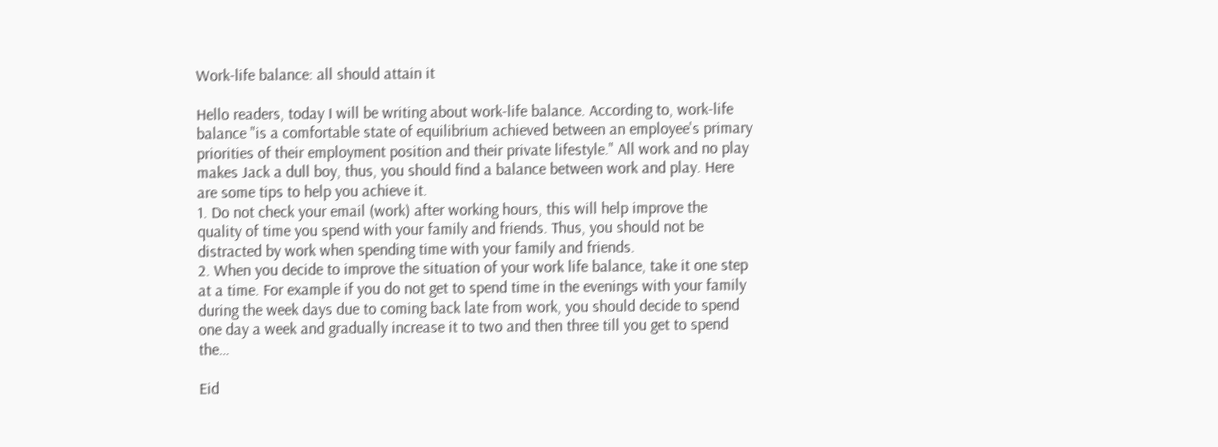Work-life balance: all should attain it

Hello readers, today I will be writing about work-life balance. According to, work-life balance "is a comfortable state of equilibrium achieved between an employee's primary priorities of their employment position and their private lifestyle." All work and no play makes Jack a dull boy, thus, you should find a balance between work and play. Here are some tips to help you achieve it.
1. Do not check your email (work) after working hours, this will help improve the quality of time you spend with your family and friends. Thus, you should not be distracted by work when spending time with your family and friends.
2. When you decide to improve the situation of your work life balance, take it one step at a time. For example if you do not get to spend time in the evenings with your family during the week days due to coming back late from work, you should decide to spend one day a week and gradually increase it to two and then three till you get to spend the…

Eid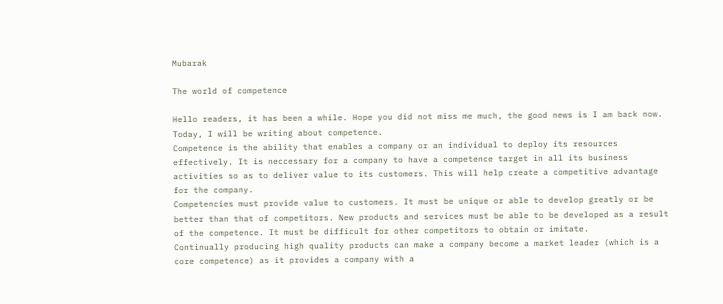Mubarak

The world of competence

Hello readers, it has been a while. Hope you did not miss me much, the good news is I am back now. Today, I will be writing about competence.
Competence is the ability that enables a company or an individual to deploy its resources effectively. It is neccessary for a company to have a competence target in all its business activities so as to deliver value to its customers. This will help create a competitive advantage for the company.
Competencies must provide value to customers. It must be unique or able to develop greatly or be better than that of competitors. New products and services must be able to be developed as a result of the competence. It must be difficult for other competitors to obtain or imitate.
Continually producing high quality products can make a company become a market leader (which is a core competence) as it provides a company with a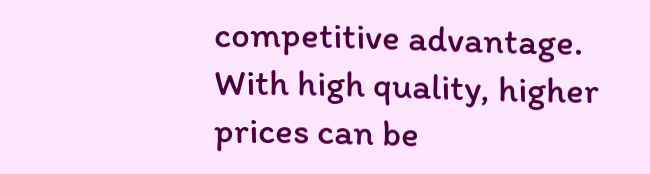competitive advantage. With high quality, higher prices can be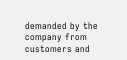demanded by the company from customers and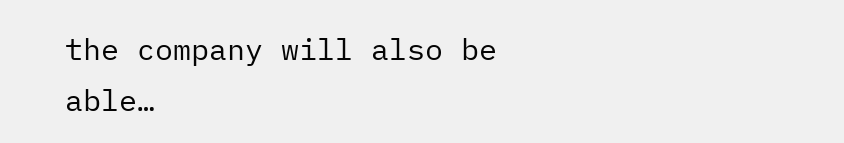the company will also be able…